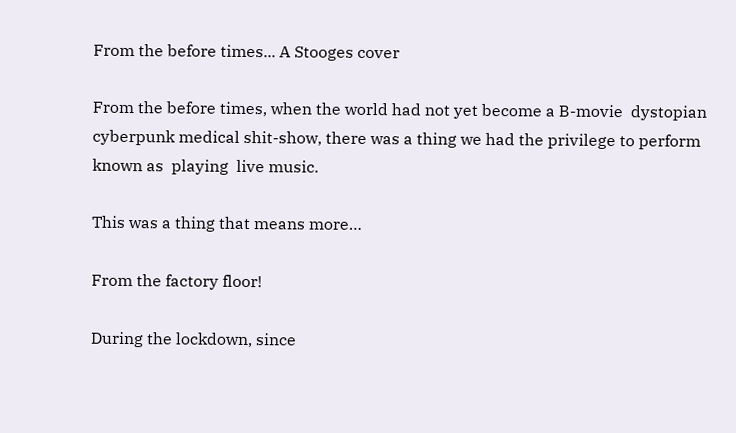From the before times... A Stooges cover

From the before times, when the world had not yet become a B-movie  dystopian  cyberpunk medical shit-show, there was a thing we had the privilege to perform known as  playing  live music.

This was a thing that means more…

From the factory floor!

During the lockdown, since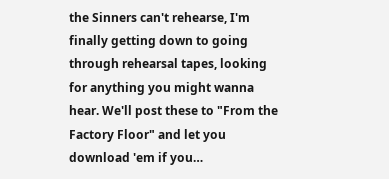the Sinners can't rehearse, I'm finally getting down to going through rehearsal tapes, looking for anything you might wanna hear. We'll post these to "From the Factory Floor" and let you download 'em if you…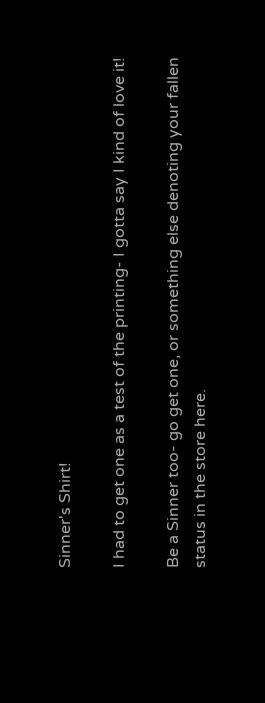Sinner's Shirt!

I had to get one as a test of the printing- I gotta say I kind of love it!

Be a Sinner too- go get one, or something else denoting your fallen status in the store here.